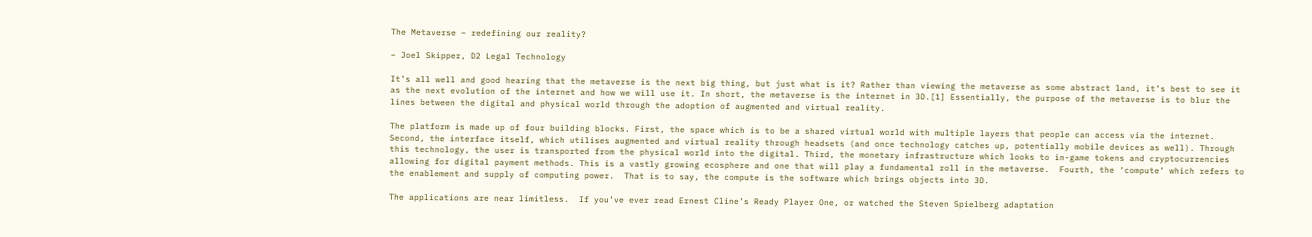The Metaverse – redefining our reality?

– Joel Skipper, D2 Legal Technology

It’s all well and good hearing that the metaverse is the next big thing, but just what is it? Rather than viewing the metaverse as some abstract land, it’s best to see it as the next evolution of the internet and how we will use it. In short, the metaverse is the internet in 3D.[1] Essentially, the purpose of the metaverse is to blur the lines between the digital and physical world through the adoption of augmented and virtual reality.

The platform is made up of four building blocks. First, the space which is to be a shared virtual world with multiple layers that people can access via the internet. Second, the interface itself, which utilises augmented and virtual reality through headsets (and once technology catches up, potentially mobile devices as well). Through this technology, the user is transported from the physical world into the digital. Third, the monetary infrastructure which looks to in-game tokens and cryptocurrencies allowing for digital payment methods. This is a vastly growing ecosphere and one that will play a fundamental roll in the metaverse.  Fourth, the ‘compute’ which refers to the enablement and supply of computing power.  That is to say, the compute is the software which brings objects into 3D.

The applications are near limitless.  If you’ve ever read Ernest Cline’s Ready Player One, or watched the Steven Spielberg adaptation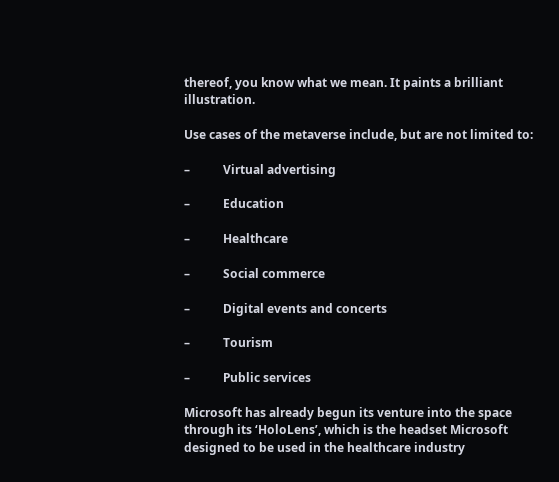thereof, you know what we mean. It paints a brilliant illustration.

Use cases of the metaverse include, but are not limited to:

–           Virtual advertising

–           Education

–           Healthcare

–           Social commerce

–           Digital events and concerts

–           Tourism

–           Public services

Microsoft has already begun its venture into the space through its ‘HoloLens’, which is the headset Microsoft designed to be used in the healthcare industry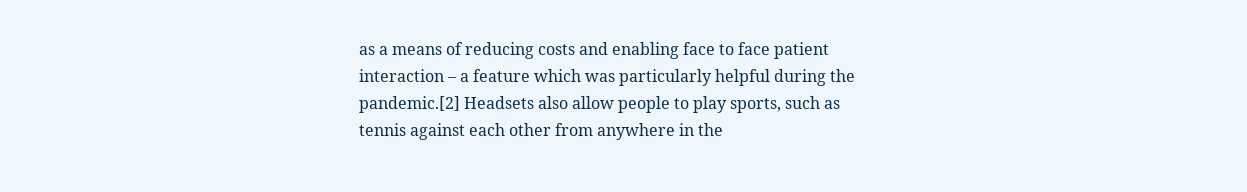as a means of reducing costs and enabling face to face patient interaction – a feature which was particularly helpful during the pandemic.[2] Headsets also allow people to play sports, such as tennis against each other from anywhere in the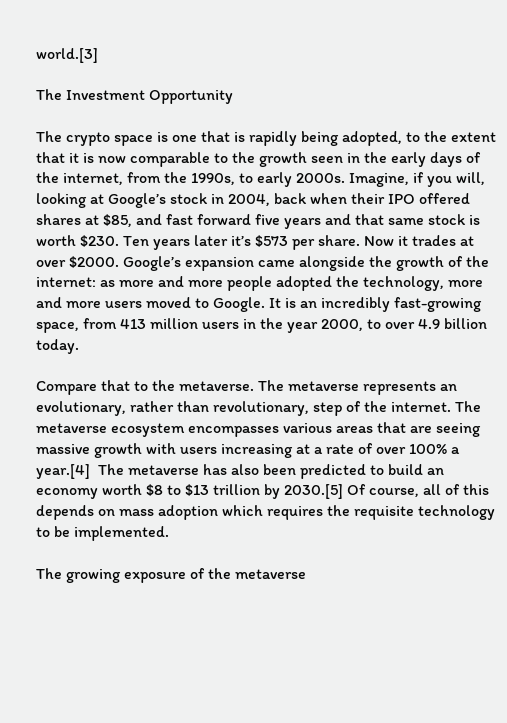world.[3]

The Investment Opportunity

The crypto space is one that is rapidly being adopted, to the extent that it is now comparable to the growth seen in the early days of the internet, from the 1990s, to early 2000s. Imagine, if you will, looking at Google’s stock in 2004, back when their IPO offered shares at $85, and fast forward five years and that same stock is worth $230. Ten years later it’s $573 per share. Now it trades at over $2000. Google’s expansion came alongside the growth of the internet: as more and more people adopted the technology, more and more users moved to Google. It is an incredibly fast-growing space, from 413 million users in the year 2000, to over 4.9 billion today.

Compare that to the metaverse. The metaverse represents an evolutionary, rather than revolutionary, step of the internet. The metaverse ecosystem encompasses various areas that are seeing massive growth with users increasing at a rate of over 100% a year.[4]  The metaverse has also been predicted to build an economy worth $8 to $13 trillion by 2030.[5] Of course, all of this depends on mass adoption which requires the requisite technology to be implemented.

The growing exposure of the metaverse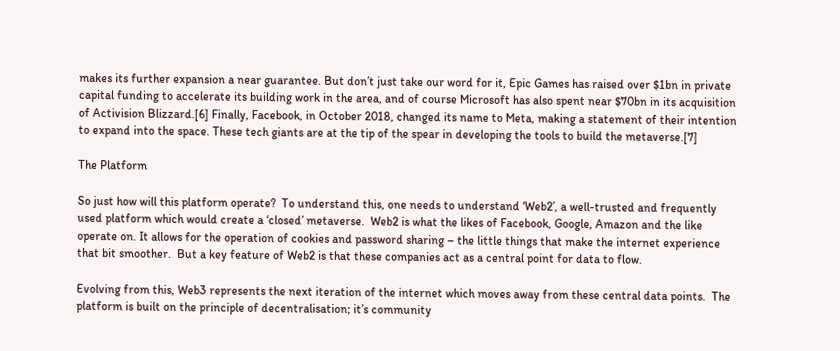makes its further expansion a near guarantee. But don’t just take our word for it, Epic Games has raised over $1bn in private capital funding to accelerate its building work in the area, and of course Microsoft has also spent near $70bn in its acquisition of Activision Blizzard.[6] Finally, Facebook, in October 2018, changed its name to Meta, making a statement of their intention to expand into the space. These tech giants are at the tip of the spear in developing the tools to build the metaverse.[7]

The Platform

So just how will this platform operate?  To understand this, one needs to understand ‘Web2’, a well-trusted and frequently used platform which would create a ‘closed’ metaverse.  Web2 is what the likes of Facebook, Google, Amazon and the like operate on. It allows for the operation of cookies and password sharing – the little things that make the internet experience that bit smoother.  But a key feature of Web2 is that these companies act as a central point for data to flow.

Evolving from this, Web3 represents the next iteration of the internet which moves away from these central data points.  The platform is built on the principle of decentralisation; it’s community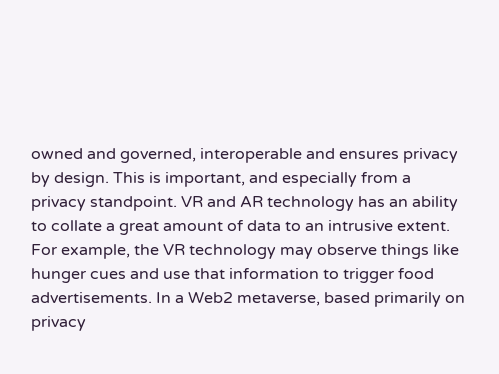owned and governed, interoperable and ensures privacy by design. This is important, and especially from a privacy standpoint. VR and AR technology has an ability to collate a great amount of data to an intrusive extent. For example, the VR technology may observe things like hunger cues and use that information to trigger food advertisements. In a Web2 metaverse, based primarily on privacy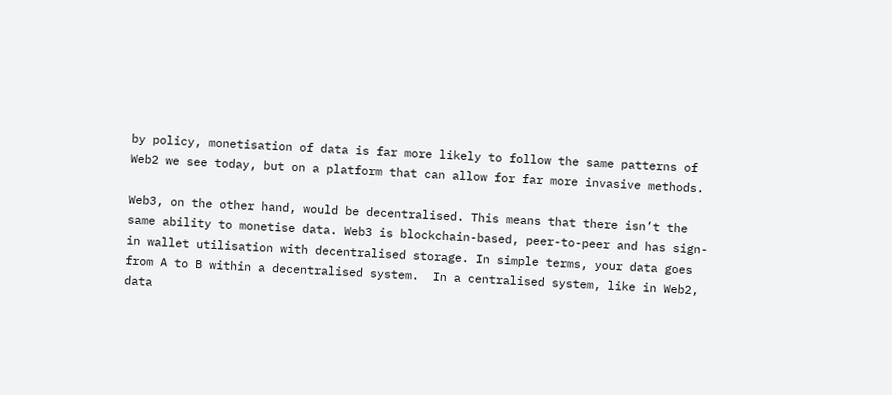by policy, monetisation of data is far more likely to follow the same patterns of Web2 we see today, but on a platform that can allow for far more invasive methods.

Web3, on the other hand, would be decentralised. This means that there isn’t the same ability to monetise data. Web3 is blockchain-based, peer-to-peer and has sign-in wallet utilisation with decentralised storage. In simple terms, your data goes from A to B within a decentralised system.  In a centralised system, like in Web2, data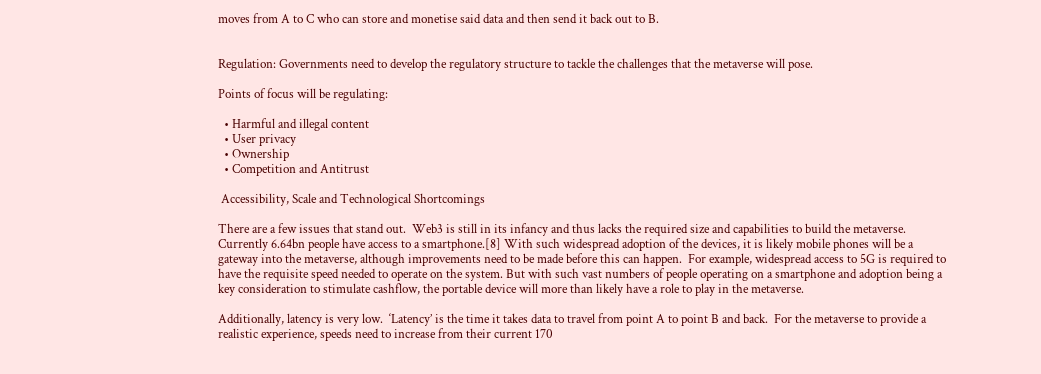moves from A to C who can store and monetise said data and then send it back out to B.


Regulation: Governments need to develop the regulatory structure to tackle the challenges that the metaverse will pose.

Points of focus will be regulating:

  • Harmful and illegal content
  • User privacy
  • Ownership
  • Competition and Antitrust

 Accessibility, Scale and Technological Shortcomings

There are a few issues that stand out.  Web3 is still in its infancy and thus lacks the required size and capabilities to build the metaverse. Currently 6.64bn people have access to a smartphone.[8] With such widespread adoption of the devices, it is likely mobile phones will be a gateway into the metaverse, although improvements need to be made before this can happen.  For example, widespread access to 5G is required to have the requisite speed needed to operate on the system. But with such vast numbers of people operating on a smartphone and adoption being a key consideration to stimulate cashflow, the portable device will more than likely have a role to play in the metaverse.

Additionally, latency is very low.  ‘Latency’ is the time it takes data to travel from point A to point B and back.  For the metaverse to provide a realistic experience, speeds need to increase from their current 170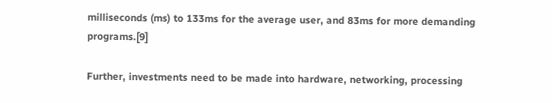milliseconds (ms) to 133ms for the average user, and 83ms for more demanding programs.[9]

Further, investments need to be made into hardware, networking, processing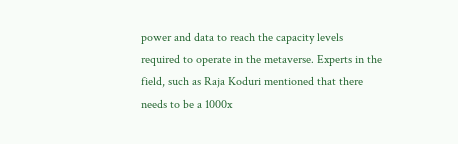power and data to reach the capacity levels required to operate in the metaverse. Experts in the field, such as Raja Koduri mentioned that there needs to be a 1000x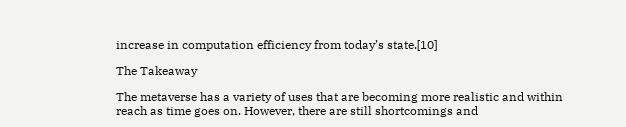increase in computation efficiency from today’s state.[10]

The Takeaway

The metaverse has a variety of uses that are becoming more realistic and within reach as time goes on. However, there are still shortcomings and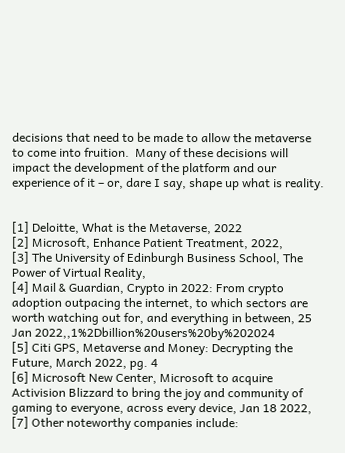decisions that need to be made to allow the metaverse to come into fruition.  Many of these decisions will impact the development of the platform and our experience of it – or, dare I say, shape up what is reality.


[1] Deloitte, What is the Metaverse, 2022
[2] Microsoft, Enhance Patient Treatment, 2022,
[3] The University of Edinburgh Business School, The Power of Virtual Reality,
[4] Mail & Guardian, Crypto in 2022: From crypto adoption outpacing the internet, to which sectors are worth watching out for, and everything in between, 25 Jan 2022,,1%2Dbillion%20users%20by%202024
[5] Citi GPS, Metaverse and Money: Decrypting the Future, March 2022, pg. 4
[6] Microsoft New Center, Microsoft to acquire Activision Blizzard to bring the joy and community of gaming to everyone, across every device, Jan 18 2022,
[7] Other noteworthy companies include: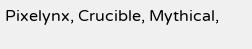Pixelynx, Crucible, Mythical,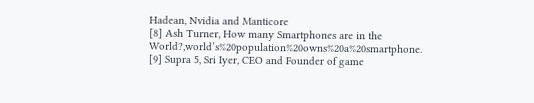Hadean, Nvidia and Manticore
[8] Ash Turner, How many Smartphones are in the World?,world’s%20population%20owns%20a%20smartphone.
[9] Supra 5, Sri Iyer, CEO and Founder of game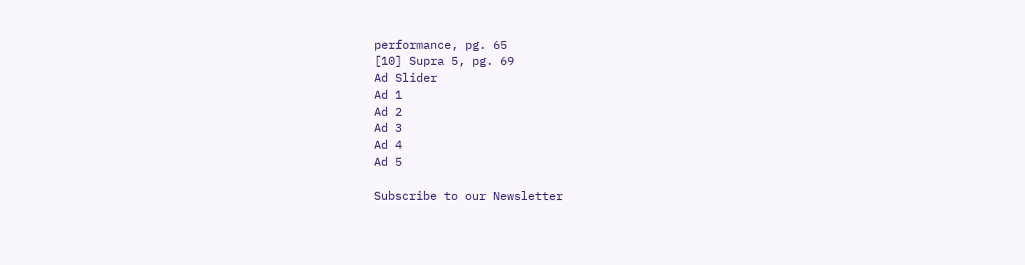performance, pg. 65
[10] Supra 5, pg. 69
Ad Slider
Ad 1
Ad 2
Ad 3
Ad 4
Ad 5

Subscribe to our Newsletter